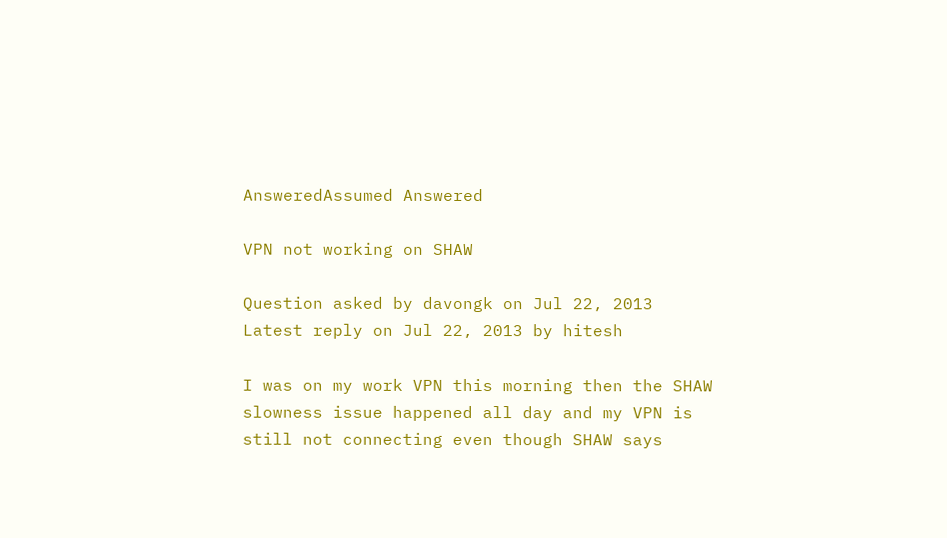AnsweredAssumed Answered

VPN not working on SHAW

Question asked by davongk on Jul 22, 2013
Latest reply on Jul 22, 2013 by hitesh

I was on my work VPN this morning then the SHAW slowness issue happened all day and my VPN is still not connecting even though SHAW says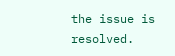the issue is resolved.